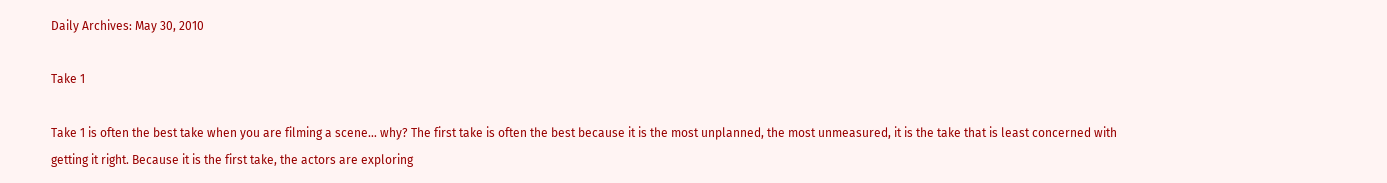Daily Archives: May 30, 2010

Take 1

Take 1 is often the best take when you are filming a scene… why? The first take is often the best because it is the most unplanned, the most unmeasured, it is the take that is least concerned with getting it right. Because it is the first take, the actors are exploring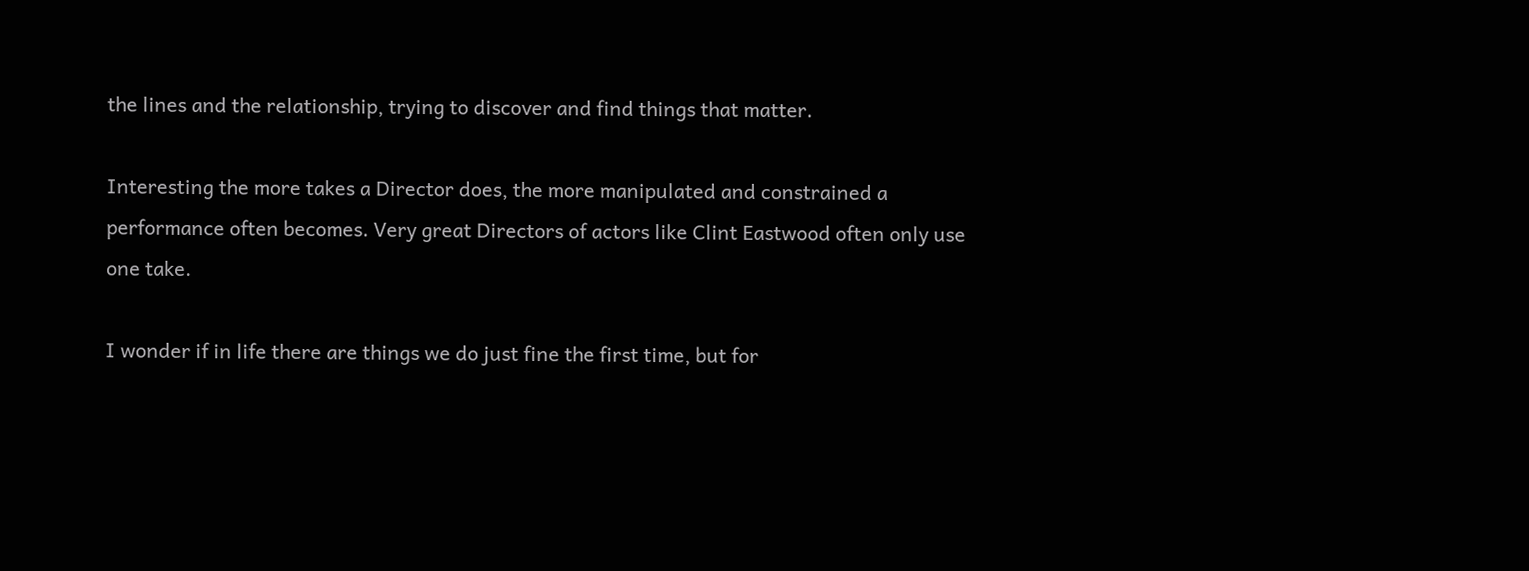the lines and the relationship, trying to discover and find things that matter.

Interesting the more takes a Director does, the more manipulated and constrained a performance often becomes. Very great Directors of actors like Clint Eastwood often only use one take.

I wonder if in life there are things we do just fine the first time, but for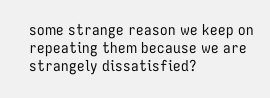some strange reason we keep on repeating them because we are strangely dissatisfied?